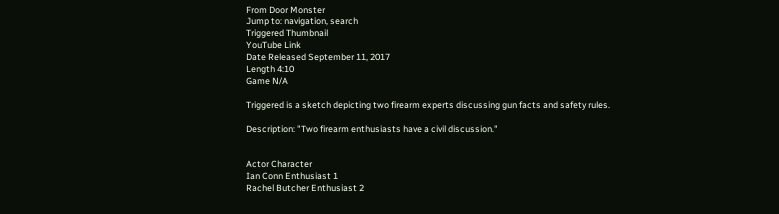From Door Monster
Jump to: navigation, search
Triggered Thumbnail
YouTube Link
Date Released September 11, 2017
Length 4:10
Game N/A

Triggered is a sketch depicting two firearm experts discussing gun facts and safety rules.

Description: "Two firearm enthusiasts have a civil discussion."


Actor Character
Ian Conn Enthusiast 1
Rachel Butcher Enthusiast 2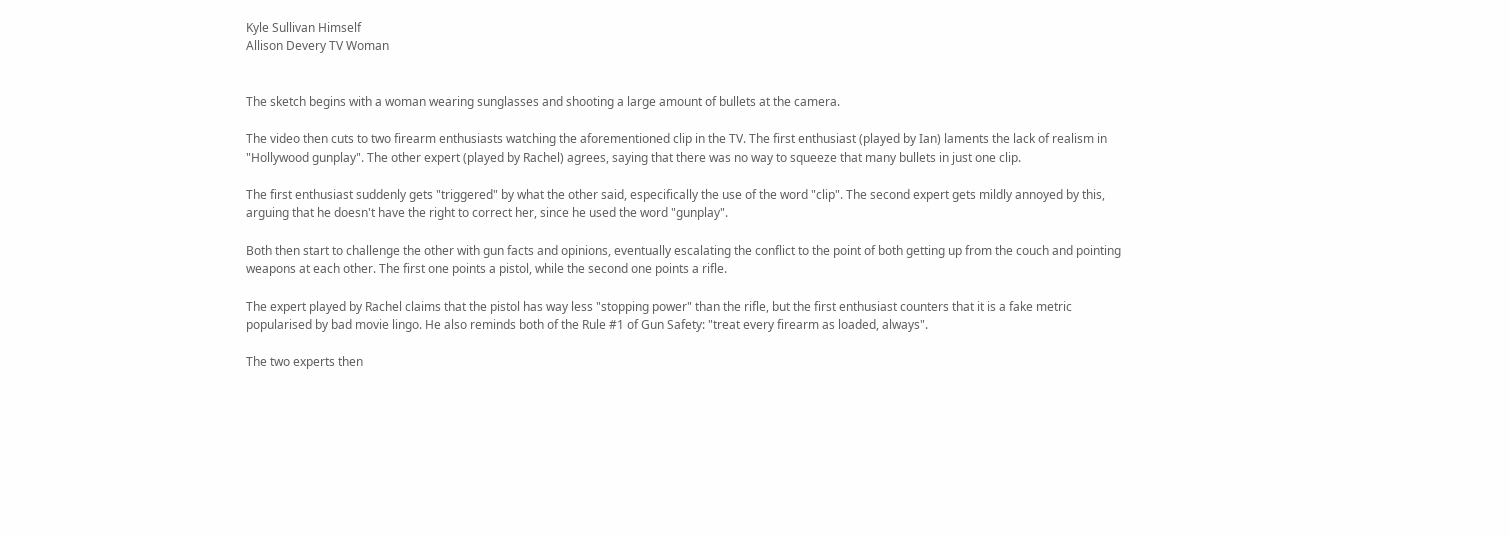Kyle Sullivan Himself
Allison Devery TV Woman


The sketch begins with a woman wearing sunglasses and shooting a large amount of bullets at the camera.

The video then cuts to two firearm enthusiasts watching the aforementioned clip in the TV. The first enthusiast (played by Ian) laments the lack of realism in "Hollywood gunplay". The other expert (played by Rachel) agrees, saying that there was no way to squeeze that many bullets in just one clip.

The first enthusiast suddenly gets "triggered" by what the other said, especifically the use of the word "clip". The second expert gets mildly annoyed by this, arguing that he doesn't have the right to correct her, since he used the word "gunplay".

Both then start to challenge the other with gun facts and opinions, eventually escalating the conflict to the point of both getting up from the couch and pointing weapons at each other. The first one points a pistol, while the second one points a rifle.

The expert played by Rachel claims that the pistol has way less "stopping power" than the rifle, but the first enthusiast counters that it is a fake metric popularised by bad movie lingo. He also reminds both of the Rule #1 of Gun Safety: "treat every firearm as loaded, always".

The two experts then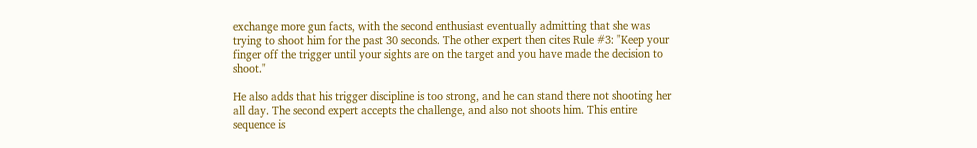exchange more gun facts, with the second enthusiast eventually admitting that she was trying to shoot him for the past 30 seconds. The other expert then cites Rule #3: "Keep your finger off the trigger until your sights are on the target and you have made the decision to shoot."

He also adds that his trigger discipline is too strong, and he can stand there not shooting her all day. The second expert accepts the challenge, and also not shoots him. This entire sequence is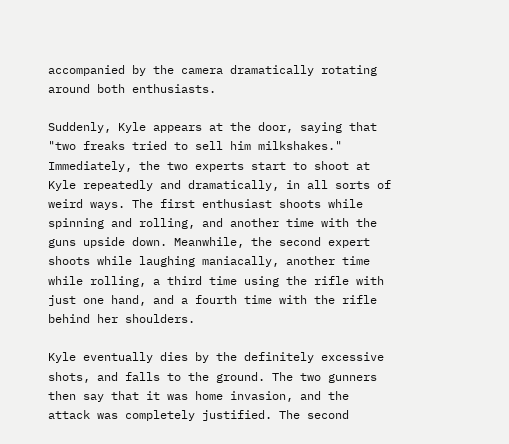accompanied by the camera dramatically rotating around both enthusiasts.

Suddenly, Kyle appears at the door, saying that "two freaks tried to sell him milkshakes." Immediately, the two experts start to shoot at Kyle repeatedly and dramatically, in all sorts of weird ways. The first enthusiast shoots while spinning and rolling, and another time with the guns upside down. Meanwhile, the second expert shoots while laughing maniacally, another time while rolling, a third time using the rifle with just one hand, and a fourth time with the rifle behind her shoulders.

Kyle eventually dies by the definitely excessive shots, and falls to the ground. The two gunners then say that it was home invasion, and the attack was completely justified. The second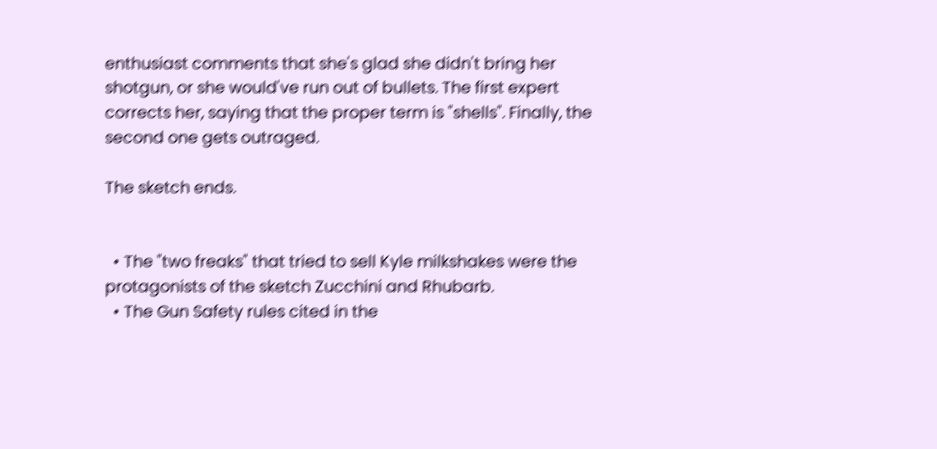enthusiast comments that she's glad she didn't bring her shotgun, or she would've run out of bullets. The first expert corrects her, saying that the proper term is "shells". Finally, the second one gets outraged.

The sketch ends.


  • The "two freaks" that tried to sell Kyle milkshakes were the protagonists of the sketch Zucchini and Rhubarb.
  • The Gun Safety rules cited in the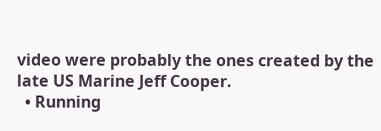video were probably the ones created by the late US Marine Jeff Cooper.
  • Running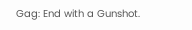Gag: End with a Gunshot.